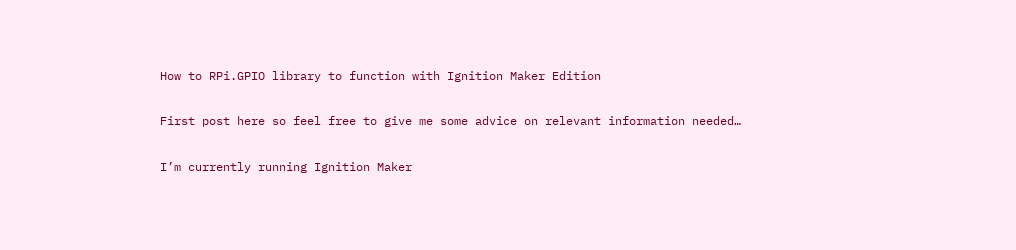How to RPi.GPIO library to function with Ignition Maker Edition

First post here so feel free to give me some advice on relevant information needed…

I’m currently running Ignition Maker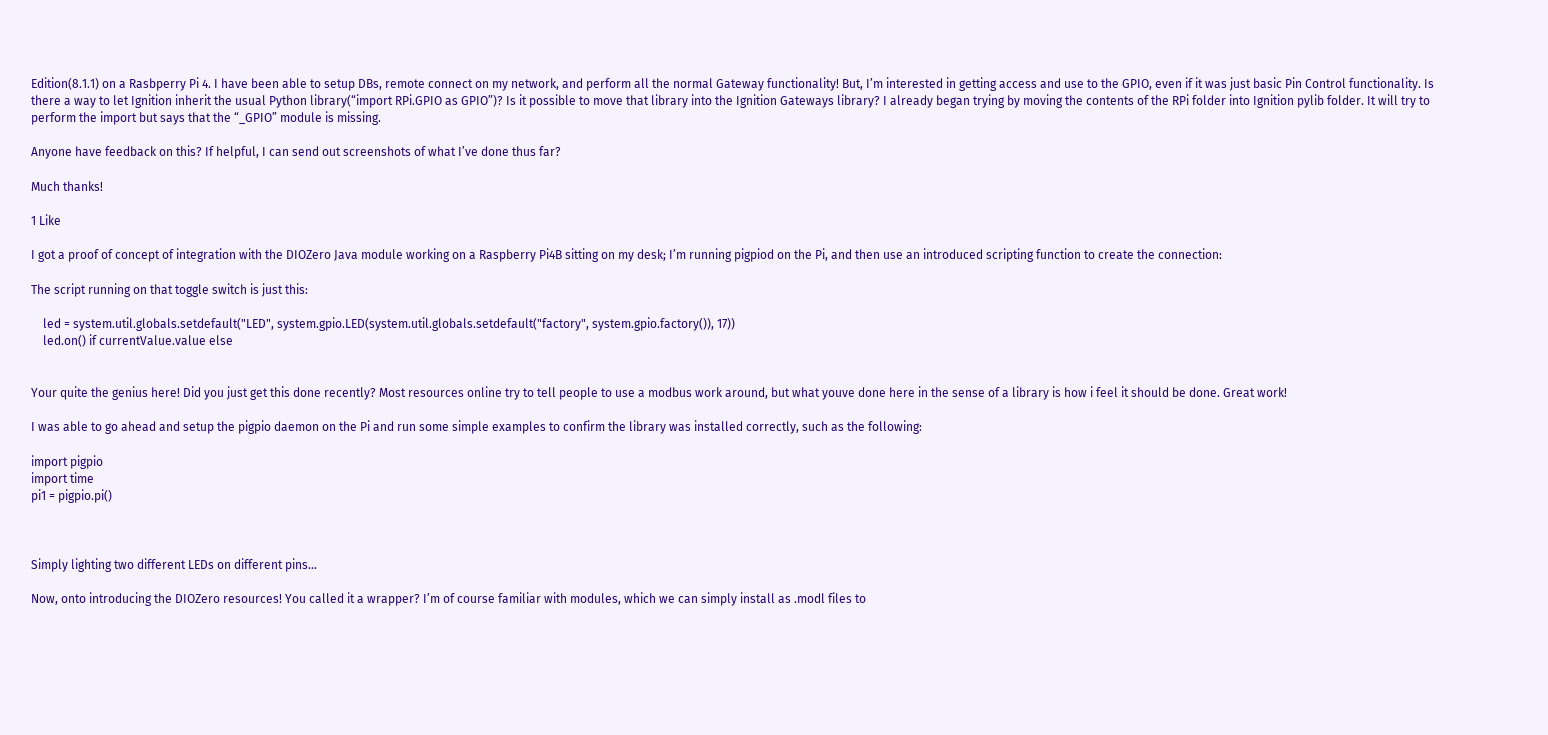Edition(8.1.1) on a Rasbperry Pi 4. I have been able to setup DBs, remote connect on my network, and perform all the normal Gateway functionality! But, I’m interested in getting access and use to the GPIO, even if it was just basic Pin Control functionality. Is there a way to let Ignition inherit the usual Python library(“import RPi.GPIO as GPIO”)? Is it possible to move that library into the Ignition Gateways library? I already began trying by moving the contents of the RPi folder into Ignition pylib folder. It will try to perform the import but says that the “_GPIO” module is missing.

Anyone have feedback on this? If helpful, I can send out screenshots of what I’ve done thus far?

Much thanks!

1 Like

I got a proof of concept of integration with the DIOZero Java module working on a Raspberry Pi4B sitting on my desk; I’m running pigpiod on the Pi, and then use an introduced scripting function to create the connection:

The script running on that toggle switch is just this:

    led = system.util.globals.setdefault("LED", system.gpio.LED(system.util.globals.setdefault("factory", system.gpio.factory()), 17))
    led.on() if currentValue.value else


Your quite the genius here! Did you just get this done recently? Most resources online try to tell people to use a modbus work around, but what youve done here in the sense of a library is how i feel it should be done. Great work!

I was able to go ahead and setup the pigpio daemon on the Pi and run some simple examples to confirm the library was installed correctly, such as the following:

import pigpio
import time
pi1 = pigpio.pi()



Simply lighting two different LEDs on different pins…

Now, onto introducing the DIOZero resources! You called it a wrapper? I’m of course familiar with modules, which we can simply install as .modl files to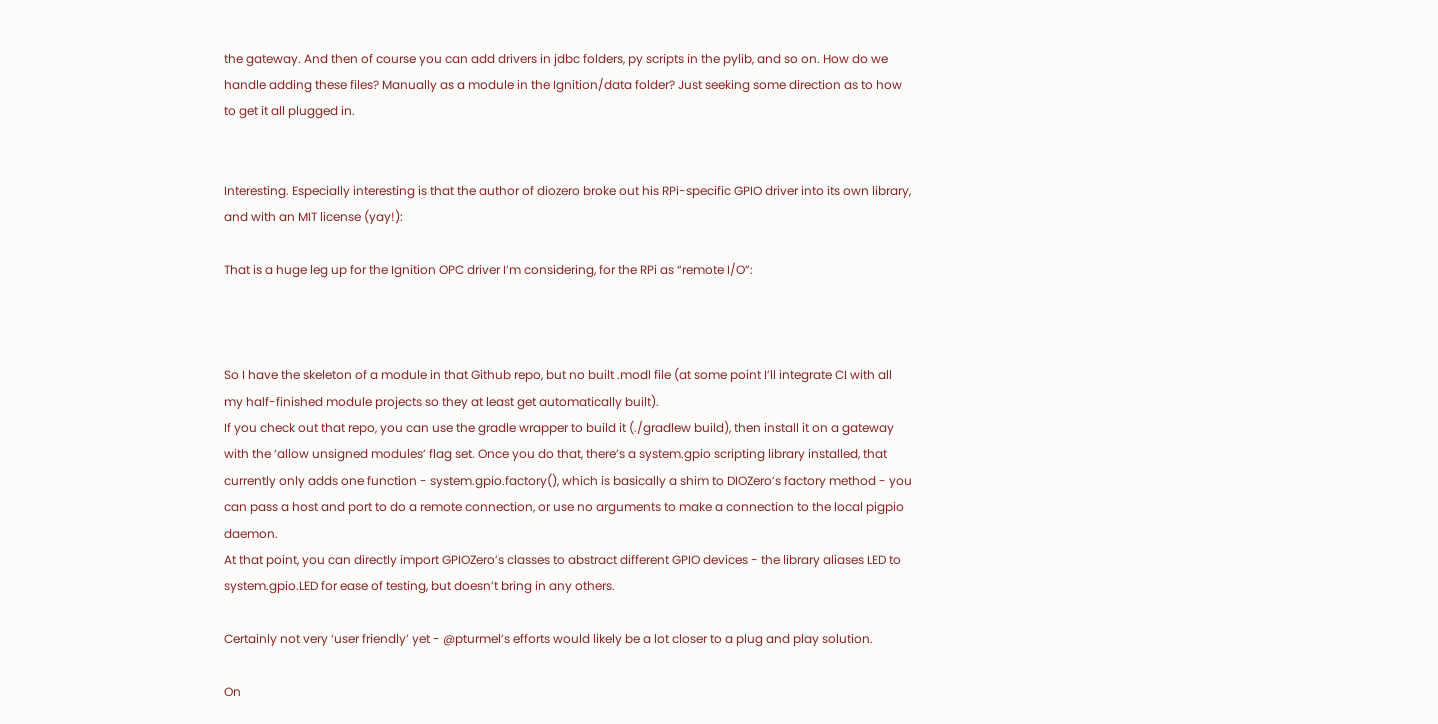the gateway. And then of course you can add drivers in jdbc folders, py scripts in the pylib, and so on. How do we handle adding these files? Manually as a module in the Ignition/data folder? Just seeking some direction as to how to get it all plugged in.


Interesting. Especially interesting is that the author of diozero broke out his RPi-specific GPIO driver into its own library, and with an MIT license (yay!):

That is a huge leg up for the Ignition OPC driver I’m considering, for the RPi as “remote I/O”:



So I have the skeleton of a module in that Github repo, but no built .modl file (at some point I’ll integrate CI with all my half-finished module projects so they at least get automatically built).
If you check out that repo, you can use the gradle wrapper to build it (./gradlew build), then install it on a gateway with the ‘allow unsigned modules’ flag set. Once you do that, there’s a system.gpio scripting library installed, that currently only adds one function - system.gpio.factory(), which is basically a shim to DIOZero’s factory method - you can pass a host and port to do a remote connection, or use no arguments to make a connection to the local pigpio daemon.
At that point, you can directly import GPIOZero’s classes to abstract different GPIO devices - the library aliases LED to system.gpio.LED for ease of testing, but doesn’t bring in any others.

Certainly not very ‘user friendly’ yet - @pturmel’s efforts would likely be a lot closer to a plug and play solution.

On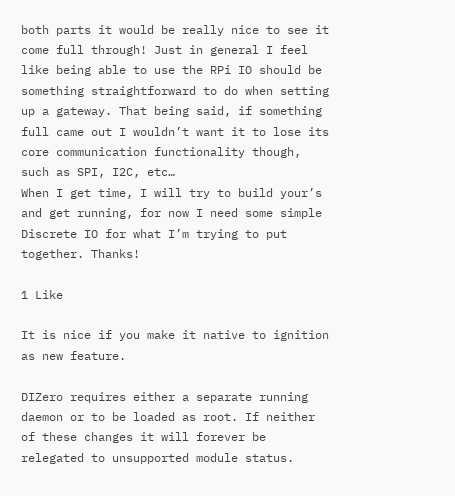both parts it would be really nice to see it come full through! Just in general I feel like being able to use the RPi IO should be something straightforward to do when setting up a gateway. That being said, if something full came out I wouldn’t want it to lose its core communication functionality though, such as SPI, I2C, etc…
When I get time, I will try to build your’s and get running, for now I need some simple Discrete IO for what I’m trying to put together. Thanks!

1 Like

It is nice if you make it native to ignition as new feature.

DIZero requires either a separate running daemon or to be loaded as root. If neither of these changes it will forever be relegated to unsupported module status.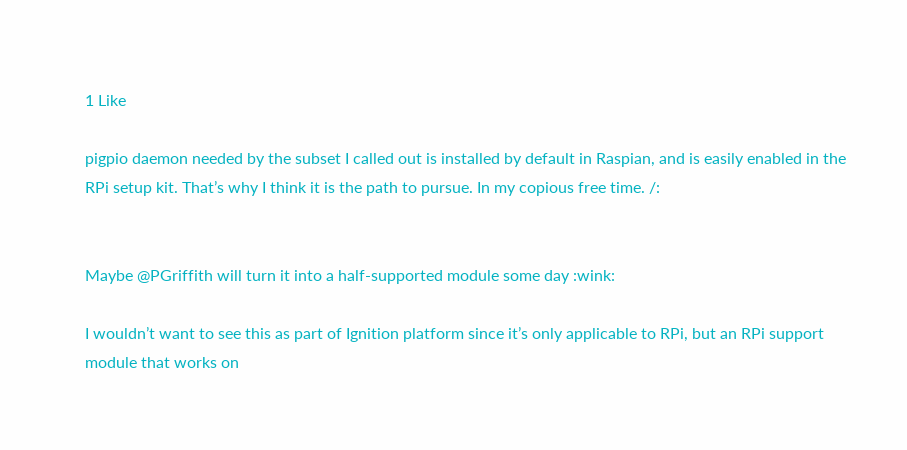1 Like

pigpio daemon needed by the subset I called out is installed by default in Raspian, and is easily enabled in the RPi setup kit. That’s why I think it is the path to pursue. In my copious free time. /:


Maybe @PGriffith will turn it into a half-supported module some day :wink:

I wouldn’t want to see this as part of Ignition platform since it’s only applicable to RPi, but an RPi support module that works on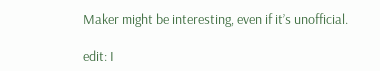Maker might be interesting, even if it’s unofficial.

edit: I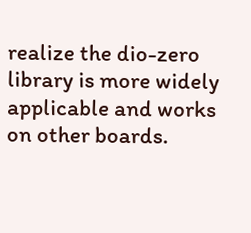realize the dio-zero library is more widely applicable and works on other boards.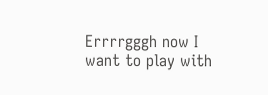Errrrgggh now I want to play with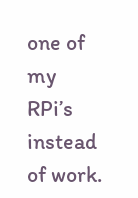one of my RPi’s instead of work.